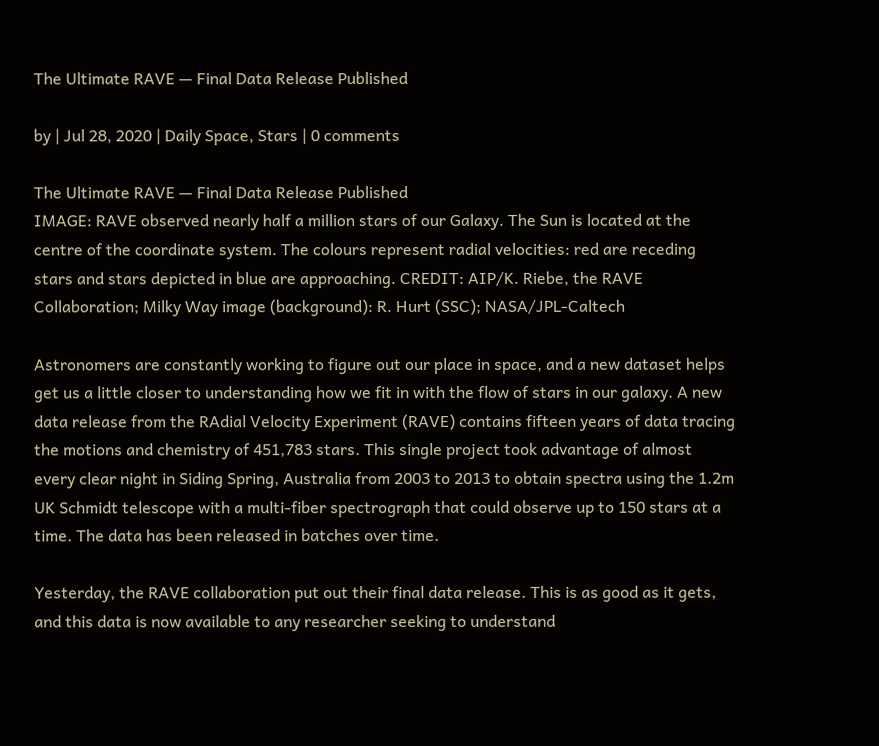The Ultimate RAVE — Final Data Release Published

by | Jul 28, 2020 | Daily Space, Stars | 0 comments

The Ultimate RAVE — Final Data Release Published
IMAGE: RAVE observed nearly half a million stars of our Galaxy. The Sun is located at the centre of the coordinate system. The colours represent radial velocities: red are receding stars and stars depicted in blue are approaching. CREDIT: AIP/K. Riebe, the RAVE Collaboration; Milky Way image (background): R. Hurt (SSC); NASA/JPL-Caltech

Astronomers are constantly working to figure out our place in space, and a new dataset helps get us a little closer to understanding how we fit in with the flow of stars in our galaxy. A new data release from the RAdial Velocity Experiment (RAVE) contains fifteen years of data tracing the motions and chemistry of 451,783 stars. This single project took advantage of almost every clear night in Siding Spring, Australia from 2003 to 2013 to obtain spectra using the 1.2m UK Schmidt telescope with a multi-fiber spectrograph that could observe up to 150 stars at a time. The data has been released in batches over time.

Yesterday, the RAVE collaboration put out their final data release. This is as good as it gets, and this data is now available to any researcher seeking to understand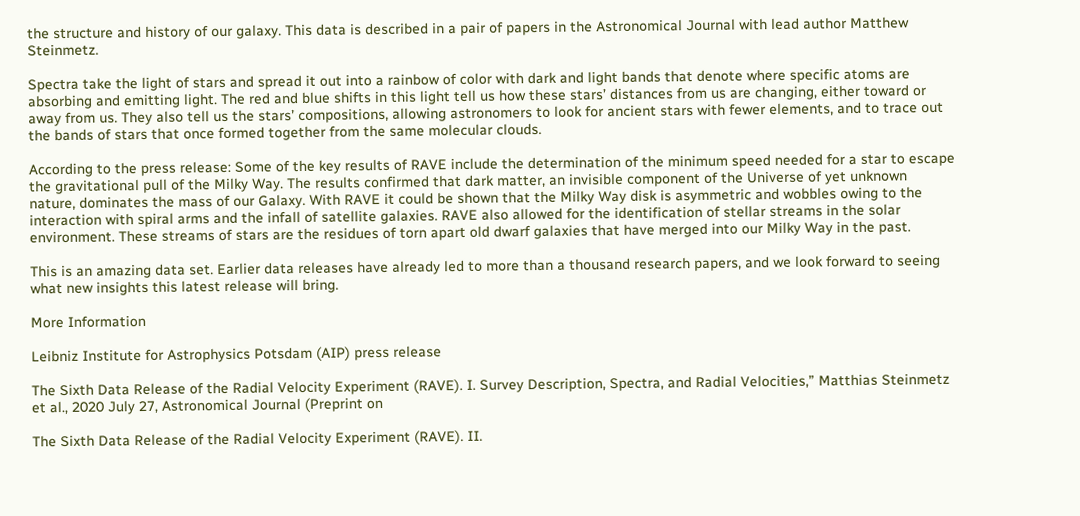the structure and history of our galaxy. This data is described in a pair of papers in the Astronomical Journal with lead author Matthew Steinmetz.

Spectra take the light of stars and spread it out into a rainbow of color with dark and light bands that denote where specific atoms are absorbing and emitting light. The red and blue shifts in this light tell us how these stars’ distances from us are changing, either toward or away from us. They also tell us the stars’ compositions, allowing astronomers to look for ancient stars with fewer elements, and to trace out the bands of stars that once formed together from the same molecular clouds.

According to the press release: Some of the key results of RAVE include the determination of the minimum speed needed for a star to escape the gravitational pull of the Milky Way. The results confirmed that dark matter, an invisible component of the Universe of yet unknown nature, dominates the mass of our Galaxy. With RAVE it could be shown that the Milky Way disk is asymmetric and wobbles owing to the interaction with spiral arms and the infall of satellite galaxies. RAVE also allowed for the identification of stellar streams in the solar environment. These streams of stars are the residues of torn apart old dwarf galaxies that have merged into our Milky Way in the past.

This is an amazing data set. Earlier data releases have already led to more than a thousand research papers, and we look forward to seeing what new insights this latest release will bring.

More Information

Leibniz Institute for Astrophysics Potsdam (AIP) press release

The Sixth Data Release of the Radial Velocity Experiment (RAVE). I. Survey Description, Spectra, and Radial Velocities,” Matthias Steinmetz et al., 2020 July 27, Astronomical Journal (Preprint on

The Sixth Data Release of the Radial Velocity Experiment (RAVE). II.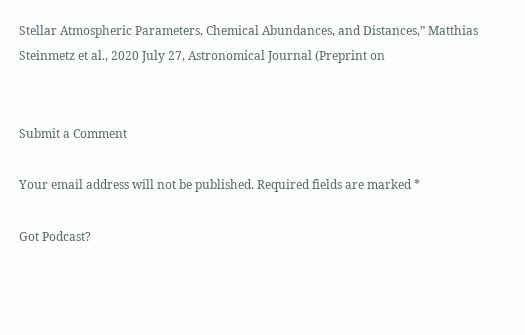Stellar Atmospheric Parameters, Chemical Abundances, and Distances,” Matthias Steinmetz et al., 2020 July 27, Astronomical Journal (Preprint on


Submit a Comment

Your email address will not be published. Required fields are marked *

Got Podcast?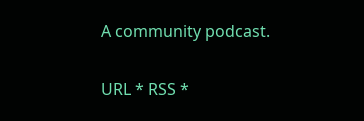A community podcast.

URL * RSS *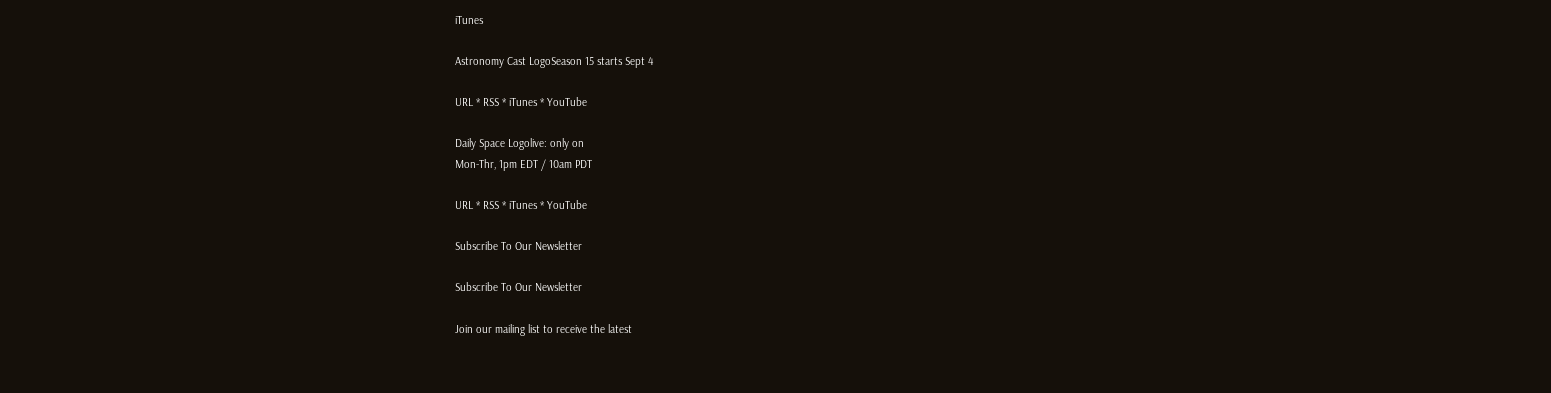iTunes

Astronomy Cast LogoSeason 15 starts Sept 4

URL * RSS * iTunes * YouTube

Daily Space Logolive: only on
Mon-Thr, 1pm EDT / 10am PDT

URL * RSS * iTunes * YouTube

Subscribe To Our Newsletter

Subscribe To Our Newsletter

Join our mailing list to receive the latest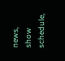news, show schedule,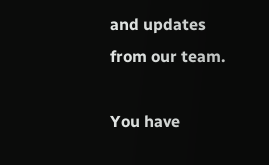and updates from our team.

You have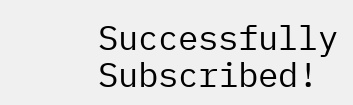Successfully Subscribed!